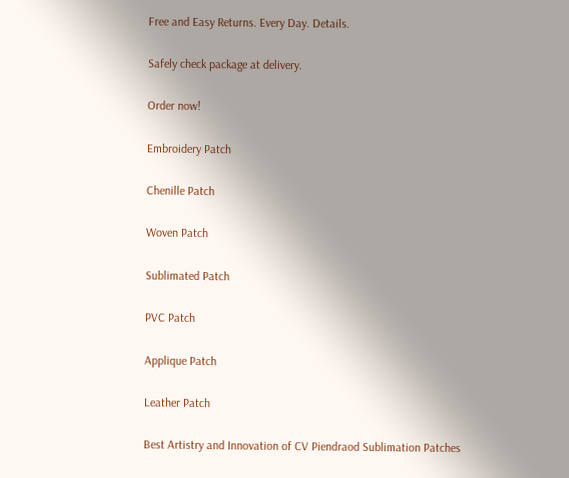Free and Easy Returns. Every Day. Details.

Safely check package at delivery.

Order now!

Embroidery Patch

Chenille Patch

Woven Patch

Sublimated Patch

PVC Patch

Applique Patch

Leather Patch

Best Artistry and Innovation of CV Piendraod Sublimation Patches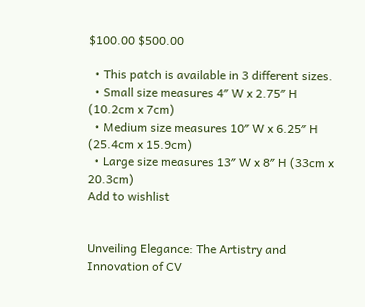$100.00 $500.00

  • This patch is available in 3 different sizes.
  • Small size measures 4″ W x 2.75″ H (10.2cm x 7cm)
  • Medium size measures 10″ W x 6.25″ H (25.4cm x 15.9cm)
  • Large size measures 13″ W x 8″ H (33cm x 20.3cm)
Add to wishlist


Unveiling Elegance: The Artistry and Innovation of CV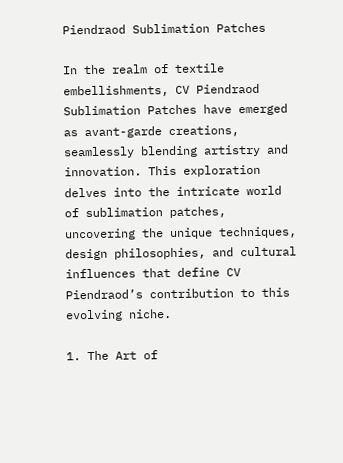Piendraod Sublimation Patches

In the realm of textile embellishments, CV Piendraod Sublimation Patches have emerged as avant-garde creations, seamlessly blending artistry and innovation. This exploration delves into the intricate world of sublimation patches, uncovering the unique techniques, design philosophies, and cultural influences that define CV Piendraod’s contribution to this evolving niche.

1. The Art of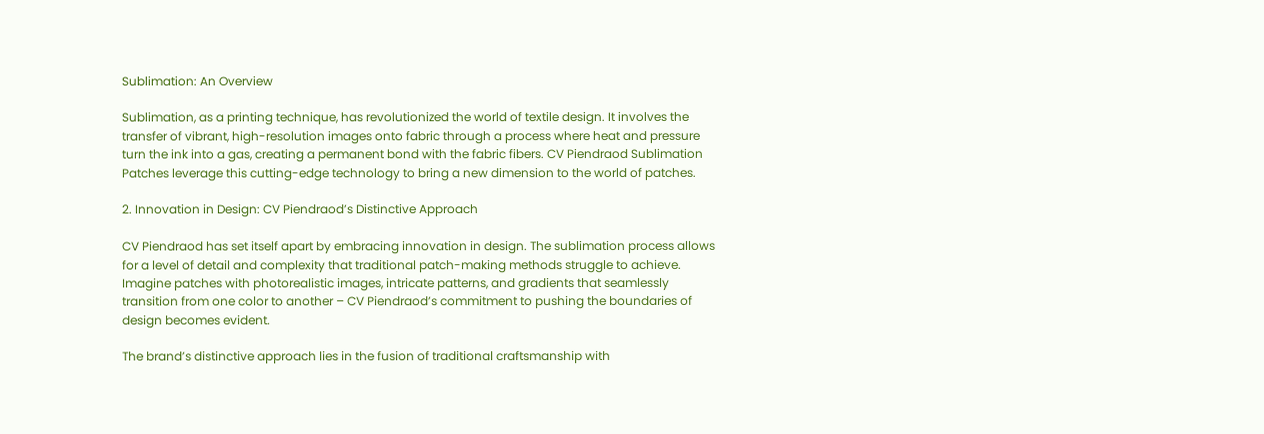Sublimation: An Overview

Sublimation, as a printing technique, has revolutionized the world of textile design. It involves the transfer of vibrant, high-resolution images onto fabric through a process where heat and pressure turn the ink into a gas, creating a permanent bond with the fabric fibers. CV Piendraod Sublimation Patches leverage this cutting-edge technology to bring a new dimension to the world of patches.

2. Innovation in Design: CV Piendraod’s Distinctive Approach

CV Piendraod has set itself apart by embracing innovation in design. The sublimation process allows for a level of detail and complexity that traditional patch-making methods struggle to achieve. Imagine patches with photorealistic images, intricate patterns, and gradients that seamlessly transition from one color to another – CV Piendraod’s commitment to pushing the boundaries of design becomes evident.

The brand’s distinctive approach lies in the fusion of traditional craftsmanship with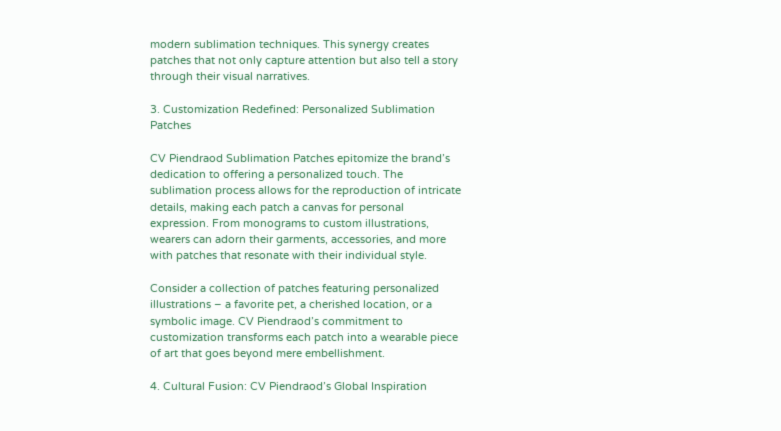modern sublimation techniques. This synergy creates patches that not only capture attention but also tell a story through their visual narratives.

3. Customization Redefined: Personalized Sublimation Patches

CV Piendraod Sublimation Patches epitomize the brand’s dedication to offering a personalized touch. The sublimation process allows for the reproduction of intricate details, making each patch a canvas for personal expression. From monograms to custom illustrations, wearers can adorn their garments, accessories, and more with patches that resonate with their individual style.

Consider a collection of patches featuring personalized illustrations – a favorite pet, a cherished location, or a symbolic image. CV Piendraod’s commitment to customization transforms each patch into a wearable piece of art that goes beyond mere embellishment.

4. Cultural Fusion: CV Piendraod’s Global Inspiration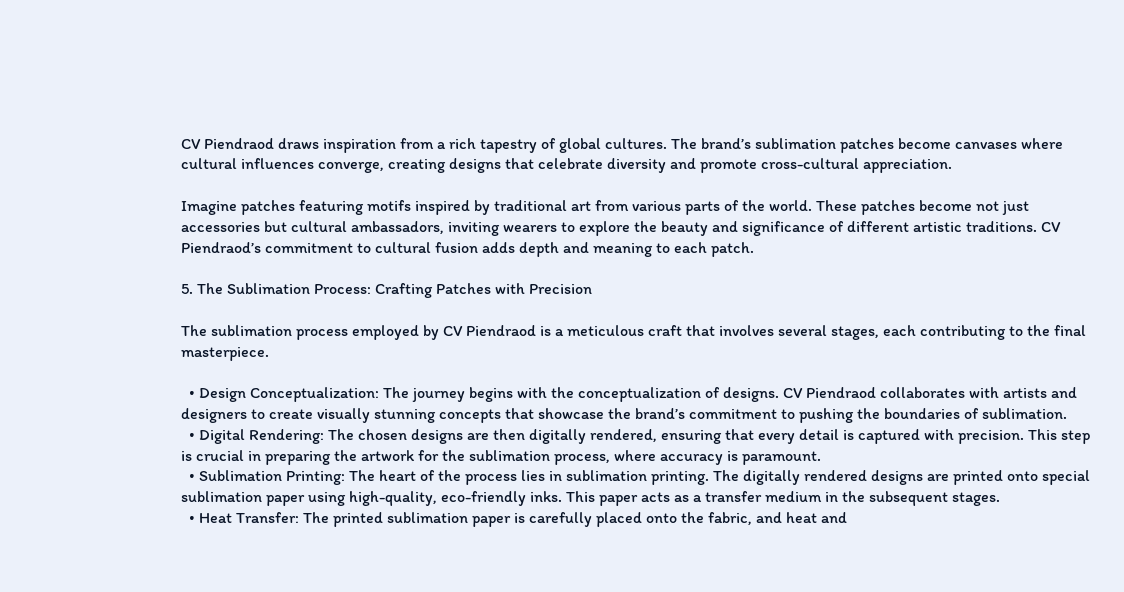CV Piendraod draws inspiration from a rich tapestry of global cultures. The brand’s sublimation patches become canvases where cultural influences converge, creating designs that celebrate diversity and promote cross-cultural appreciation.

Imagine patches featuring motifs inspired by traditional art from various parts of the world. These patches become not just accessories but cultural ambassadors, inviting wearers to explore the beauty and significance of different artistic traditions. CV Piendraod’s commitment to cultural fusion adds depth and meaning to each patch.

5. The Sublimation Process: Crafting Patches with Precision

The sublimation process employed by CV Piendraod is a meticulous craft that involves several stages, each contributing to the final masterpiece.

  • Design Conceptualization: The journey begins with the conceptualization of designs. CV Piendraod collaborates with artists and designers to create visually stunning concepts that showcase the brand’s commitment to pushing the boundaries of sublimation.
  • Digital Rendering: The chosen designs are then digitally rendered, ensuring that every detail is captured with precision. This step is crucial in preparing the artwork for the sublimation process, where accuracy is paramount.
  • Sublimation Printing: The heart of the process lies in sublimation printing. The digitally rendered designs are printed onto special sublimation paper using high-quality, eco-friendly inks. This paper acts as a transfer medium in the subsequent stages.
  • Heat Transfer: The printed sublimation paper is carefully placed onto the fabric, and heat and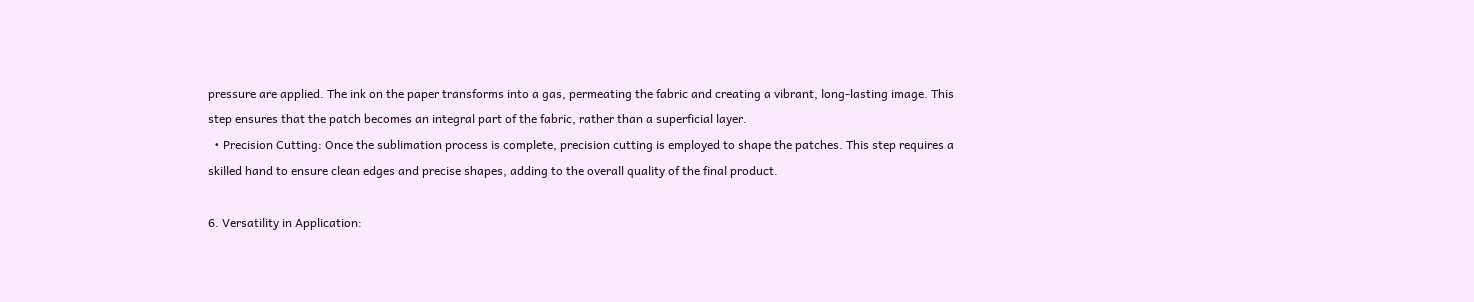pressure are applied. The ink on the paper transforms into a gas, permeating the fabric and creating a vibrant, long-lasting image. This step ensures that the patch becomes an integral part of the fabric, rather than a superficial layer.
  • Precision Cutting: Once the sublimation process is complete, precision cutting is employed to shape the patches. This step requires a skilled hand to ensure clean edges and precise shapes, adding to the overall quality of the final product.

6. Versatility in Application: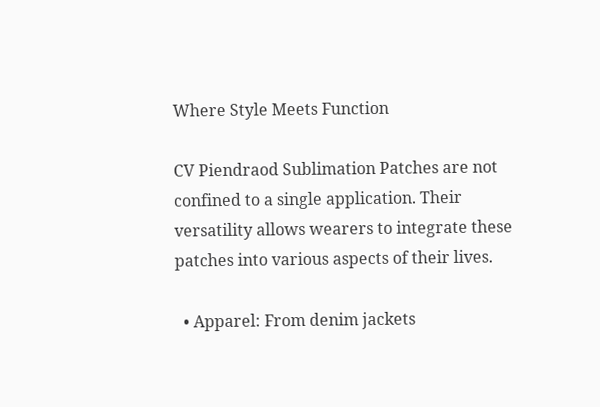Where Style Meets Function

CV Piendraod Sublimation Patches are not confined to a single application. Their versatility allows wearers to integrate these patches into various aspects of their lives.

  • Apparel: From denim jackets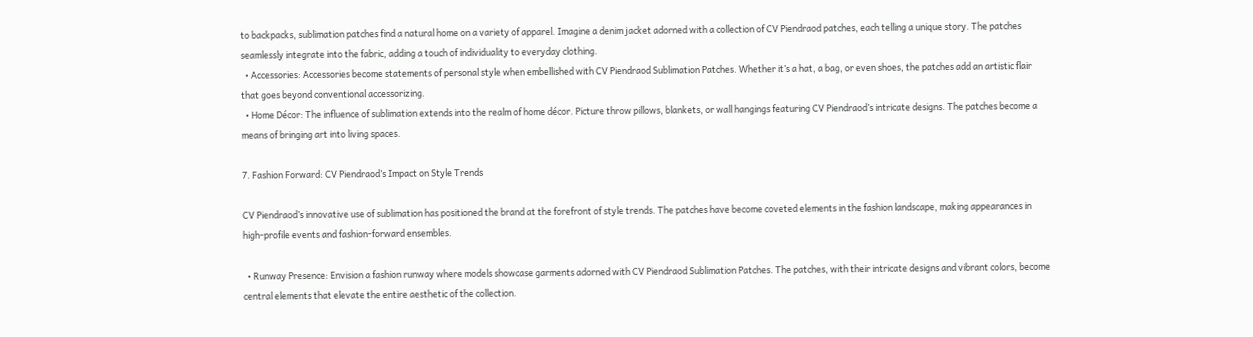to backpacks, sublimation patches find a natural home on a variety of apparel. Imagine a denim jacket adorned with a collection of CV Piendraod patches, each telling a unique story. The patches seamlessly integrate into the fabric, adding a touch of individuality to everyday clothing.
  • Accessories: Accessories become statements of personal style when embellished with CV Piendraod Sublimation Patches. Whether it’s a hat, a bag, or even shoes, the patches add an artistic flair that goes beyond conventional accessorizing.
  • Home Décor: The influence of sublimation extends into the realm of home décor. Picture throw pillows, blankets, or wall hangings featuring CV Piendraod’s intricate designs. The patches become a means of bringing art into living spaces.

7. Fashion Forward: CV Piendraod’s Impact on Style Trends

CV Piendraod’s innovative use of sublimation has positioned the brand at the forefront of style trends. The patches have become coveted elements in the fashion landscape, making appearances in high-profile events and fashion-forward ensembles.

  • Runway Presence: Envision a fashion runway where models showcase garments adorned with CV Piendraod Sublimation Patches. The patches, with their intricate designs and vibrant colors, become central elements that elevate the entire aesthetic of the collection.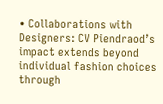• Collaborations with Designers: CV Piendraod’s impact extends beyond individual fashion choices through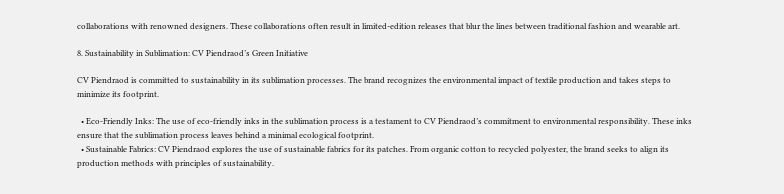collaborations with renowned designers. These collaborations often result in limited-edition releases that blur the lines between traditional fashion and wearable art.

8. Sustainability in Sublimation: CV Piendraod’s Green Initiative

CV Piendraod is committed to sustainability in its sublimation processes. The brand recognizes the environmental impact of textile production and takes steps to minimize its footprint.

  • Eco-Friendly Inks: The use of eco-friendly inks in the sublimation process is a testament to CV Piendraod’s commitment to environmental responsibility. These inks ensure that the sublimation process leaves behind a minimal ecological footprint.
  • Sustainable Fabrics: CV Piendraod explores the use of sustainable fabrics for its patches. From organic cotton to recycled polyester, the brand seeks to align its production methods with principles of sustainability.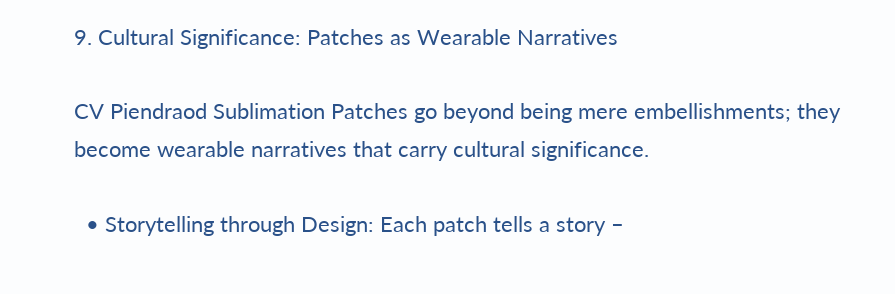9. Cultural Significance: Patches as Wearable Narratives

CV Piendraod Sublimation Patches go beyond being mere embellishments; they become wearable narratives that carry cultural significance.

  • Storytelling through Design: Each patch tells a story –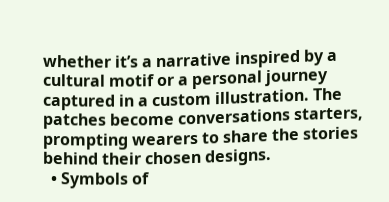whether it’s a narrative inspired by a cultural motif or a personal journey captured in a custom illustration. The patches become conversations starters, prompting wearers to share the stories behind their chosen designs.
  • Symbols of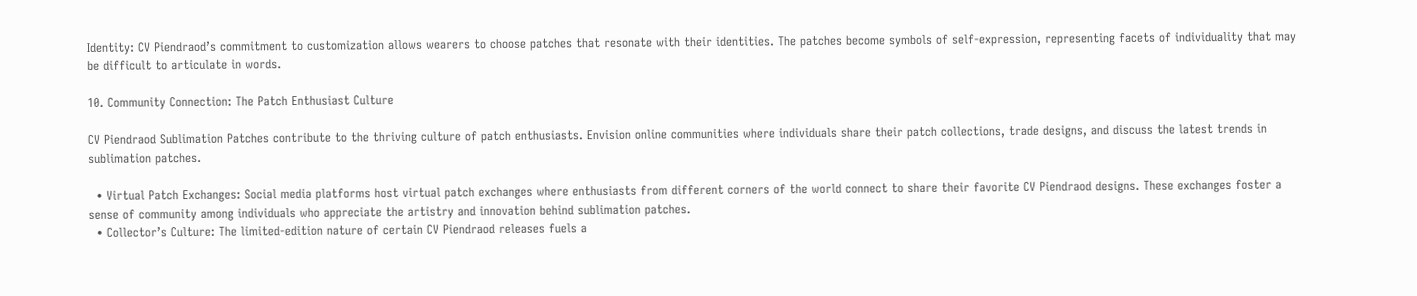Identity: CV Piendraod’s commitment to customization allows wearers to choose patches that resonate with their identities. The patches become symbols of self-expression, representing facets of individuality that may be difficult to articulate in words.

10. Community Connection: The Patch Enthusiast Culture

CV Piendraod Sublimation Patches contribute to the thriving culture of patch enthusiasts. Envision online communities where individuals share their patch collections, trade designs, and discuss the latest trends in sublimation patches.

  • Virtual Patch Exchanges: Social media platforms host virtual patch exchanges where enthusiasts from different corners of the world connect to share their favorite CV Piendraod designs. These exchanges foster a sense of community among individuals who appreciate the artistry and innovation behind sublimation patches.
  • Collector’s Culture: The limited-edition nature of certain CV Piendraod releases fuels a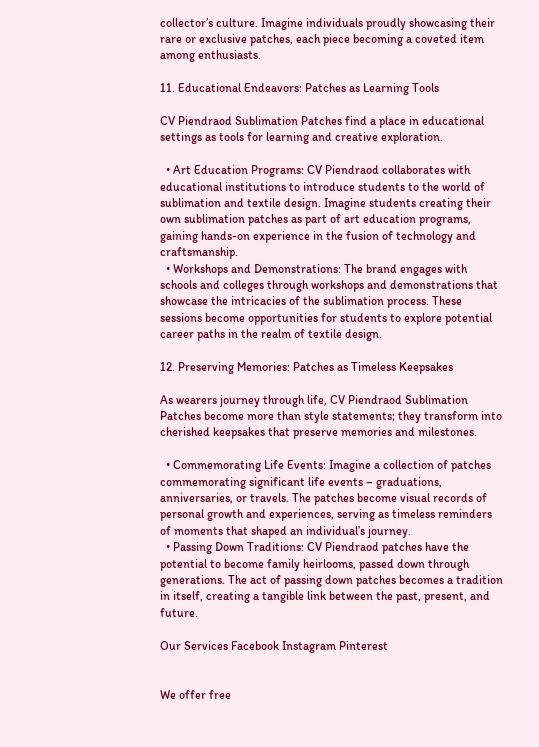collector’s culture. Imagine individuals proudly showcasing their rare or exclusive patches, each piece becoming a coveted item among enthusiasts.

11. Educational Endeavors: Patches as Learning Tools

CV Piendraod Sublimation Patches find a place in educational settings as tools for learning and creative exploration.

  • Art Education Programs: CV Piendraod collaborates with educational institutions to introduce students to the world of sublimation and textile design. Imagine students creating their own sublimation patches as part of art education programs, gaining hands-on experience in the fusion of technology and craftsmanship.
  • Workshops and Demonstrations: The brand engages with schools and colleges through workshops and demonstrations that showcase the intricacies of the sublimation process. These sessions become opportunities for students to explore potential career paths in the realm of textile design.

12. Preserving Memories: Patches as Timeless Keepsakes

As wearers journey through life, CV Piendraod Sublimation Patches become more than style statements; they transform into cherished keepsakes that preserve memories and milestones.

  • Commemorating Life Events: Imagine a collection of patches commemorating significant life events – graduations, anniversaries, or travels. The patches become visual records of personal growth and experiences, serving as timeless reminders of moments that shaped an individual’s journey.
  • Passing Down Traditions: CV Piendraod patches have the potential to become family heirlooms, passed down through generations. The act of passing down patches becomes a tradition in itself, creating a tangible link between the past, present, and future.

Our Services Facebook Instagram Pinterest


We offer free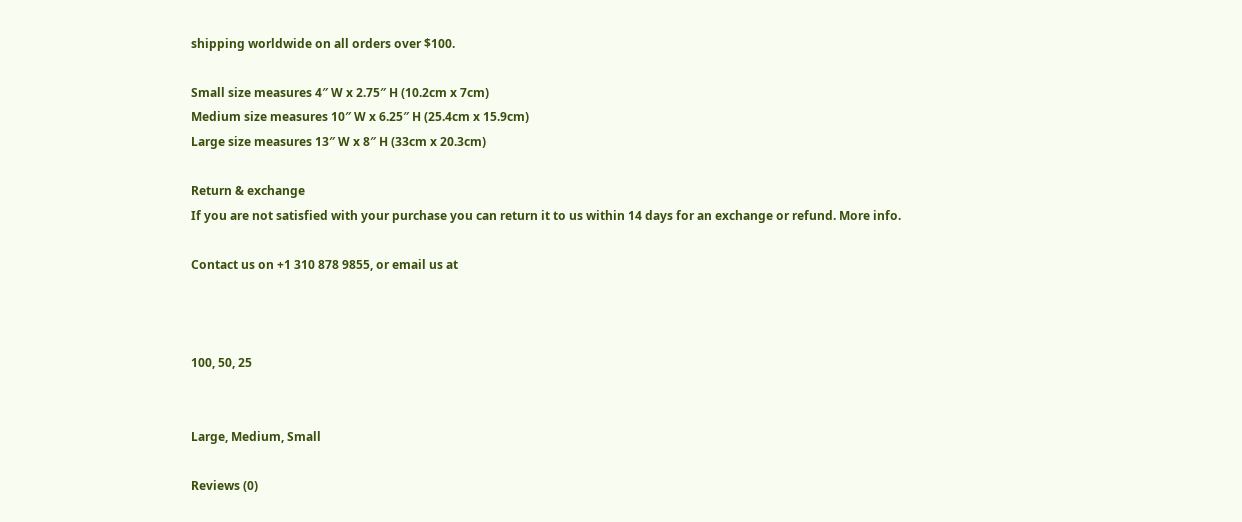shipping worldwide on all orders over $100.

Small size measures 4″ W x 2.75″ H (10.2cm x 7cm)
Medium size measures 10″ W x 6.25″ H (25.4cm x 15.9cm)
Large size measures 13″ W x 8″ H (33cm x 20.3cm)

Return & exchange
If you are not satisfied with your purchase you can return it to us within 14 days for an exchange or refund. More info.

Contact us on +1 310 878 9855, or email us at



100, 50, 25


Large, Medium, Small

Reviews (0)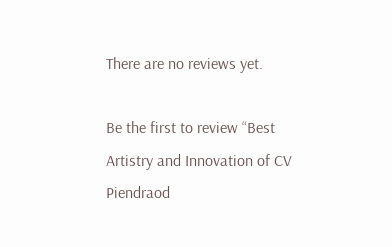There are no reviews yet.

Be the first to review “Best Artistry and Innovation of CV Piendraod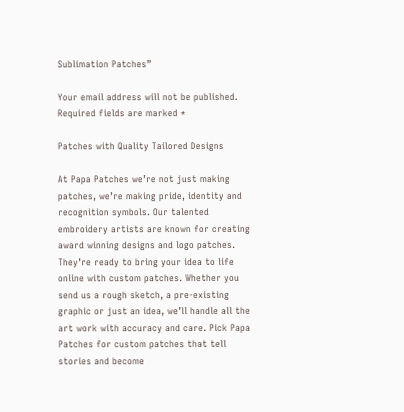Sublimation Patches”

Your email address will not be published. Required fields are marked *

Patches with Quality Tailored Designs

At Papa Patches we’re not just making patches, we’re making pride, identity and recognition symbols. Our talented embroidery artists are known for creating award winning designs and logo patches. They’re ready to bring your idea to life online with custom patches. Whether you send us a rough sketch, a pre-existing graphic or just an idea, we’ll handle all the art work with accuracy and care. Pick Papa Patches for custom patches that tell stories and become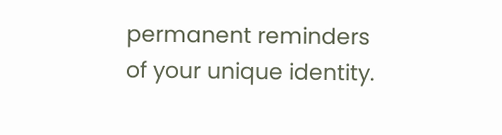permanent reminders of your unique identity.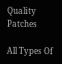Quality Patches

All Types Of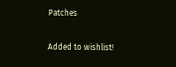Patches

Added to wishlist!